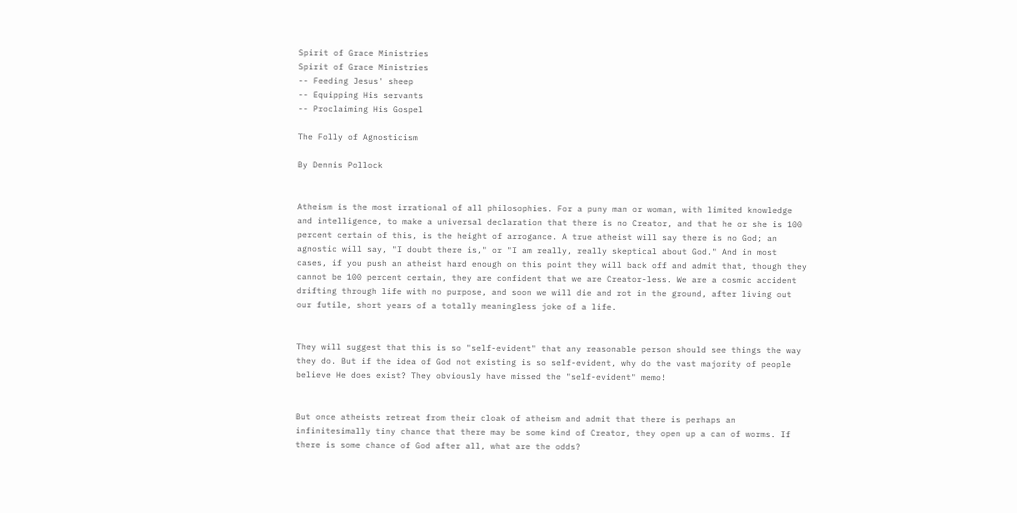Spirit of Grace Ministries
Spirit of Grace Ministries
-- Feeding Jesus' sheep
-- Equipping His servants
-- Proclaiming His Gospel

The Folly of Agnosticism

By Dennis Pollock


Atheism is the most irrational of all philosophies. For a puny man or woman, with limited knowledge and intelligence, to make a universal declaration that there is no Creator, and that he or she is 100 percent certain of this, is the height of arrogance. A true atheist will say there is no God; an agnostic will say, "I doubt there is," or "I am really, really skeptical about God." And in most cases, if you push an atheist hard enough on this point they will back off and admit that, though they cannot be 100 percent certain, they are confident that we are Creator-less. We are a cosmic accident drifting through life with no purpose, and soon we will die and rot in the ground, after living out our futile, short years of a totally meaningless joke of a life.


They will suggest that this is so "self-evident" that any reasonable person should see things the way they do. But if the idea of God not existing is so self-evident, why do the vast majority of people believe He does exist? They obviously have missed the "self-evident" memo!


But once atheists retreat from their cloak of atheism and admit that there is perhaps an infinitesimally tiny chance that there may be some kind of Creator, they open up a can of worms. If there is some chance of God after all, what are the odds?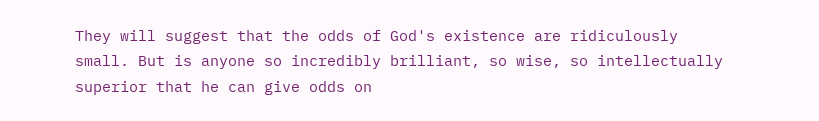They will suggest that the odds of God's existence are ridiculously small. But is anyone so incredibly brilliant, so wise, so intellectually superior that he can give odds on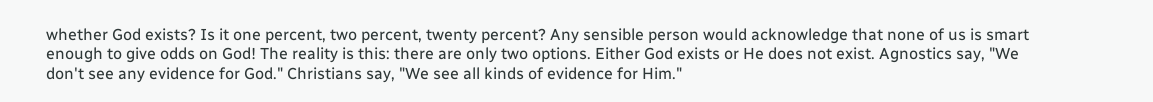whether God exists? Is it one percent, two percent, twenty percent? Any sensible person would acknowledge that none of us is smart enough to give odds on God! The reality is this: there are only two options. Either God exists or He does not exist. Agnostics say, "We don't see any evidence for God." Christians say, "We see all kinds of evidence for Him."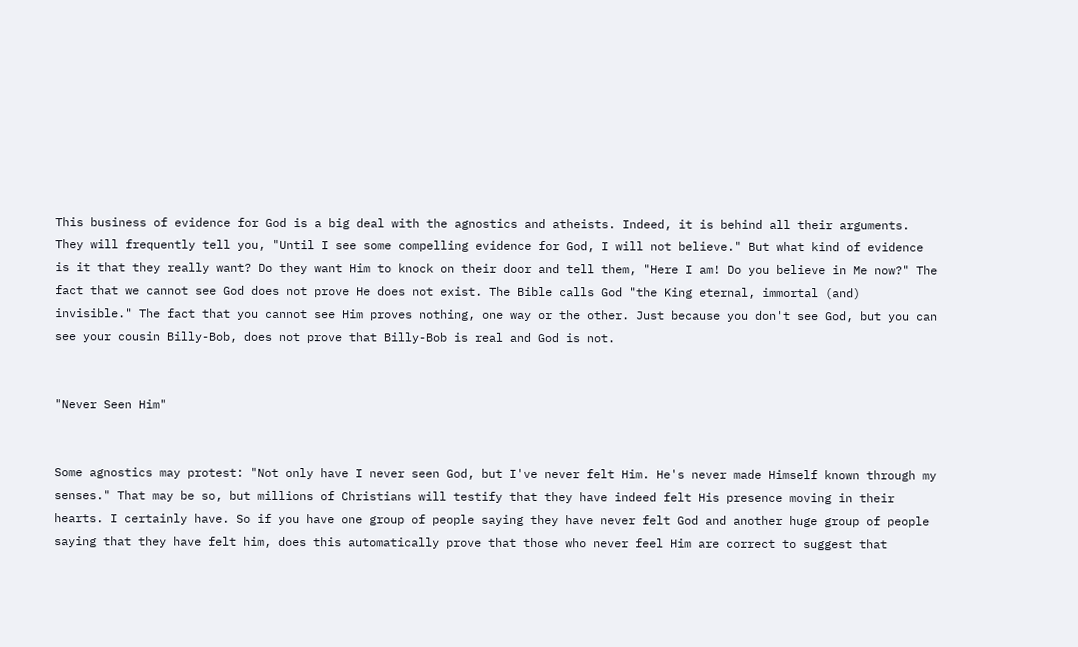This business of evidence for God is a big deal with the agnostics and atheists. Indeed, it is behind all their arguments. They will frequently tell you, "Until I see some compelling evidence for God, I will not believe." But what kind of evidence is it that they really want? Do they want Him to knock on their door and tell them, "Here I am! Do you believe in Me now?" The fact that we cannot see God does not prove He does not exist. The Bible calls God "the King eternal, immortal (and) invisible." The fact that you cannot see Him proves nothing, one way or the other. Just because you don't see God, but you can see your cousin Billy-Bob, does not prove that Billy-Bob is real and God is not.


"Never Seen Him"


Some agnostics may protest: "Not only have I never seen God, but I've never felt Him. He's never made Himself known through my senses." That may be so, but millions of Christians will testify that they have indeed felt His presence moving in their hearts. I certainly have. So if you have one group of people saying they have never felt God and another huge group of people saying that they have felt him, does this automatically prove that those who never feel Him are correct to suggest that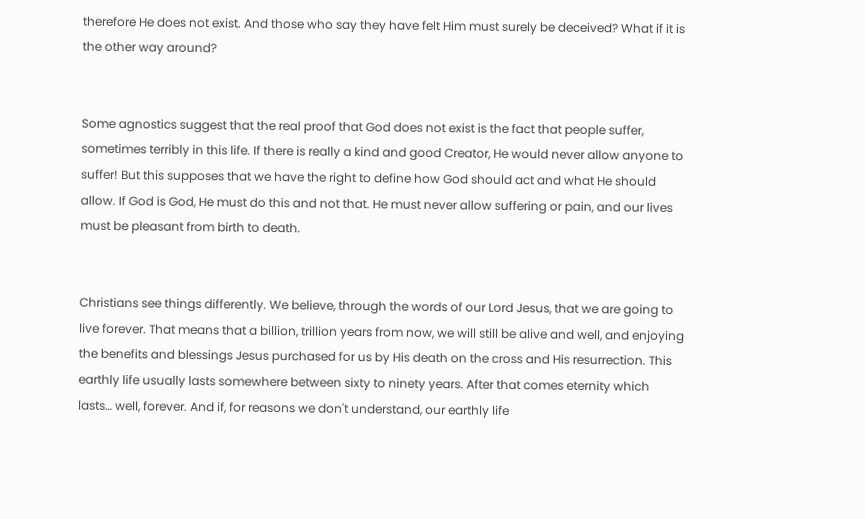therefore He does not exist. And those who say they have felt Him must surely be deceived? What if it is the other way around?


Some agnostics suggest that the real proof that God does not exist is the fact that people suffer, sometimes terribly in this life. If there is really a kind and good Creator, He would never allow anyone to suffer! But this supposes that we have the right to define how God should act and what He should allow. If God is God, He must do this and not that. He must never allow suffering or pain, and our lives must be pleasant from birth to death.


Christians see things differently. We believe, through the words of our Lord Jesus, that we are going to live forever. That means that a billion, trillion years from now, we will still be alive and well, and enjoying the benefits and blessings Jesus purchased for us by His death on the cross and His resurrection. This earthly life usually lasts somewhere between sixty to ninety years. After that comes eternity which lasts… well, forever. And if, for reasons we don't understand, our earthly life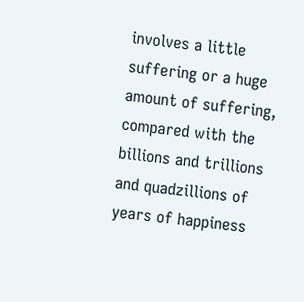involves a little suffering or a huge amount of suffering, compared with the billions and trillions and quadzillions of years of happiness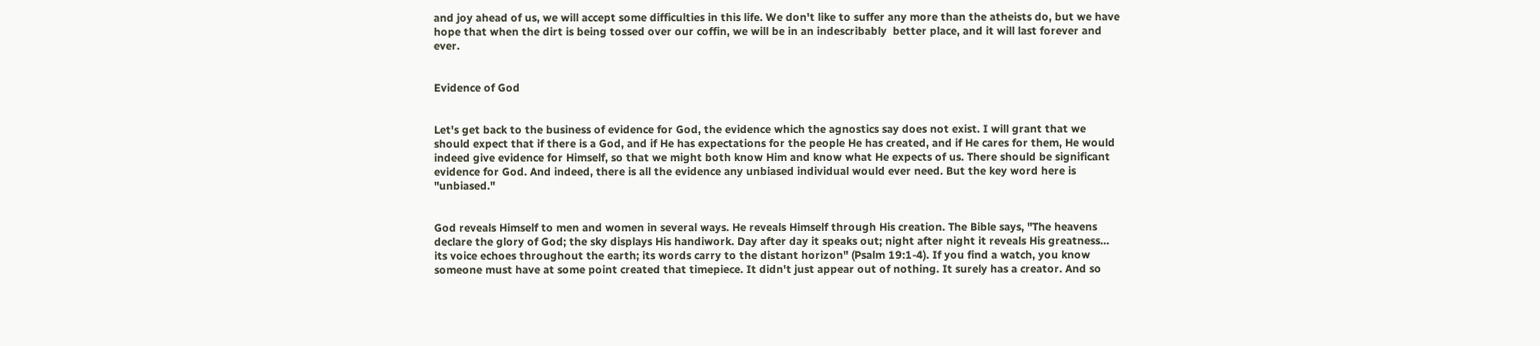and joy ahead of us, we will accept some difficulties in this life. We don't like to suffer any more than the atheists do, but we have hope that when the dirt is being tossed over our coffin, we will be in an indescribably  better place, and it will last forever and ever.


Evidence of God


Let's get back to the business of evidence for God, the evidence which the agnostics say does not exist. I will grant that we should expect that if there is a God, and if He has expectations for the people He has created, and if He cares for them, He would indeed give evidence for Himself, so that we might both know Him and know what He expects of us. There should be significant evidence for God. And indeed, there is all the evidence any unbiased individual would ever need. But the key word here is "unbiased."


God reveals Himself to men and women in several ways. He reveals Himself through His creation. The Bible says, "The heavens declare the glory of God; the sky displays His handiwork. Day after day it speaks out; night after night it reveals His greatness… its voice echoes throughout the earth; its words carry to the distant horizon" (Psalm 19:1-4). If you find a watch, you know someone must have at some point created that timepiece. It didn't just appear out of nothing. It surely has a creator. And so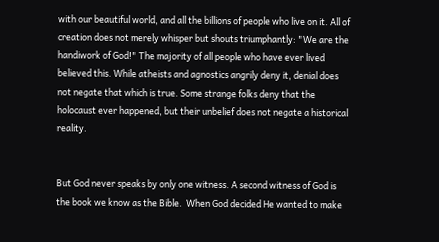with our beautiful world, and all the billions of people who live on it. All of creation does not merely whisper but shouts triumphantly: "We are the handiwork of God!" The majority of all people who have ever lived believed this. While atheists and agnostics angrily deny it, denial does not negate that which is true. Some strange folks deny that the holocaust ever happened, but their unbelief does not negate a historical reality.


But God never speaks by only one witness. A second witness of God is the book we know as the Bible.  When God decided He wanted to make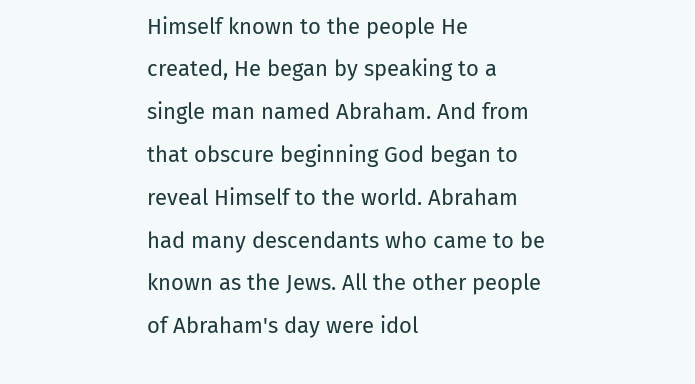Himself known to the people He created, He began by speaking to a single man named Abraham. And from that obscure beginning God began to reveal Himself to the world. Abraham had many descendants who came to be known as the Jews. All the other people of Abraham's day were idol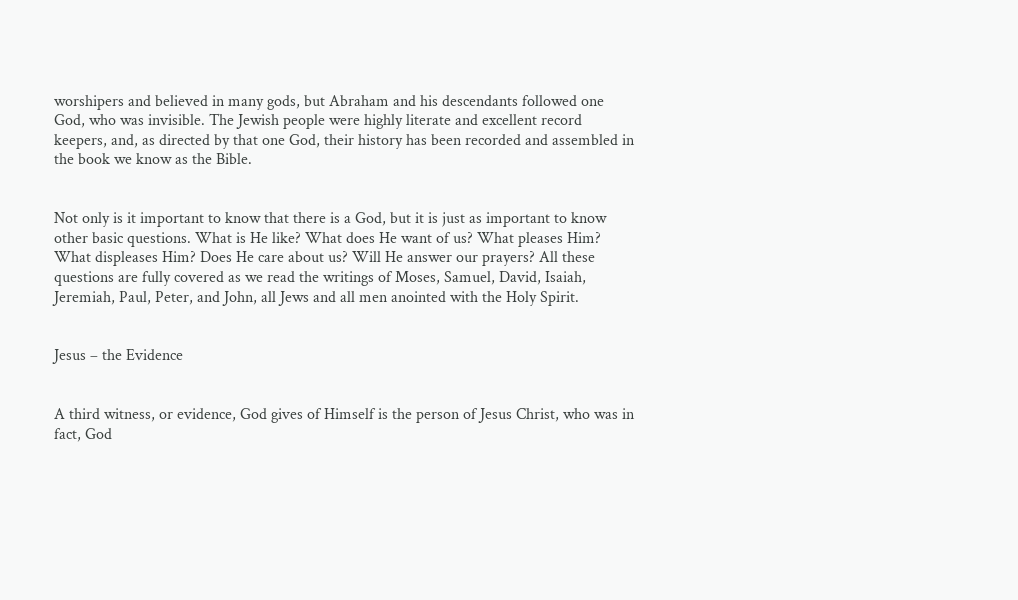worshipers and believed in many gods, but Abraham and his descendants followed one God, who was invisible. The Jewish people were highly literate and excellent record keepers, and, as directed by that one God, their history has been recorded and assembled in the book we know as the Bible.


Not only is it important to know that there is a God, but it is just as important to know other basic questions. What is He like? What does He want of us? What pleases Him? What displeases Him? Does He care about us? Will He answer our prayers? All these questions are fully covered as we read the writings of Moses, Samuel, David, Isaiah, Jeremiah, Paul, Peter, and John, all Jews and all men anointed with the Holy Spirit.


Jesus – the Evidence


A third witness, or evidence, God gives of Himself is the person of Jesus Christ, who was in fact, God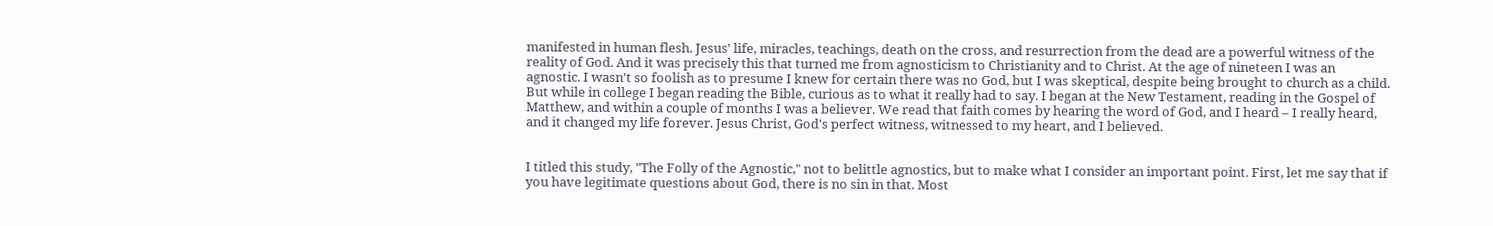manifested in human flesh. Jesus' life, miracles, teachings, death on the cross, and resurrection from the dead are a powerful witness of the reality of God. And it was precisely this that turned me from agnosticism to Christianity and to Christ. At the age of nineteen I was an agnostic. I wasn't so foolish as to presume I knew for certain there was no God, but I was skeptical, despite being brought to church as a child. But while in college I began reading the Bible, curious as to what it really had to say. I began at the New Testament, reading in the Gospel of Matthew, and within a couple of months I was a believer. We read that faith comes by hearing the word of God, and I heard – I really heard, and it changed my life forever. Jesus Christ, God's perfect witness, witnessed to my heart, and I believed.


I titled this study, "The Folly of the Agnostic," not to belittle agnostics, but to make what I consider an important point. First, let me say that if you have legitimate questions about God, there is no sin in that. Most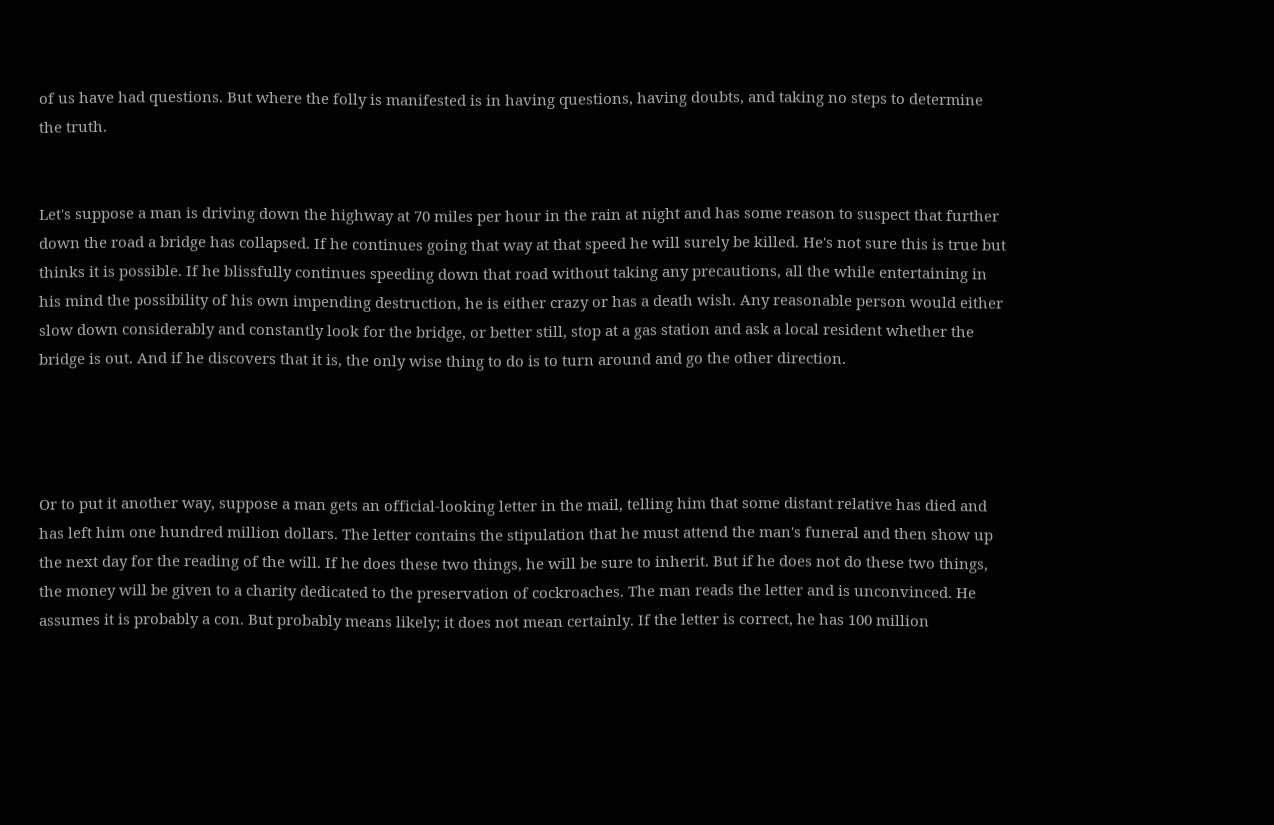of us have had questions. But where the folly is manifested is in having questions, having doubts, and taking no steps to determine the truth.


Let's suppose a man is driving down the highway at 70 miles per hour in the rain at night and has some reason to suspect that further down the road a bridge has collapsed. If he continues going that way at that speed he will surely be killed. He's not sure this is true but thinks it is possible. If he blissfully continues speeding down that road without taking any precautions, all the while entertaining in his mind the possibility of his own impending destruction, he is either crazy or has a death wish. Any reasonable person would either slow down considerably and constantly look for the bridge, or better still, stop at a gas station and ask a local resident whether the bridge is out. And if he discovers that it is, the only wise thing to do is to turn around and go the other direction.




Or to put it another way, suppose a man gets an official-looking letter in the mail, telling him that some distant relative has died and has left him one hundred million dollars. The letter contains the stipulation that he must attend the man's funeral and then show up the next day for the reading of the will. If he does these two things, he will be sure to inherit. But if he does not do these two things, the money will be given to a charity dedicated to the preservation of cockroaches. The man reads the letter and is unconvinced. He assumes it is probably a con. But probably means likely; it does not mean certainly. If the letter is correct, he has 100 million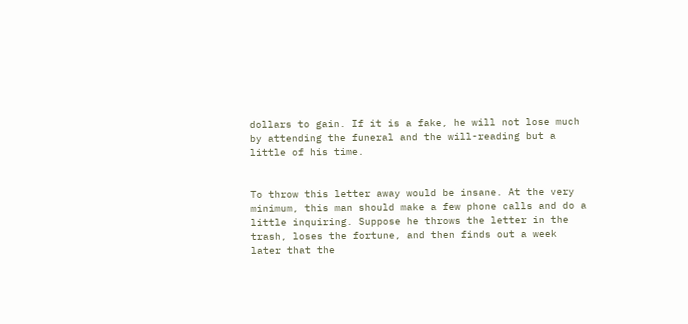dollars to gain. If it is a fake, he will not lose much by attending the funeral and the will-reading but a little of his time.


To throw this letter away would be insane. At the very minimum, this man should make a few phone calls and do a little inquiring. Suppose he throws the letter in the trash, loses the fortune, and then finds out a week later that the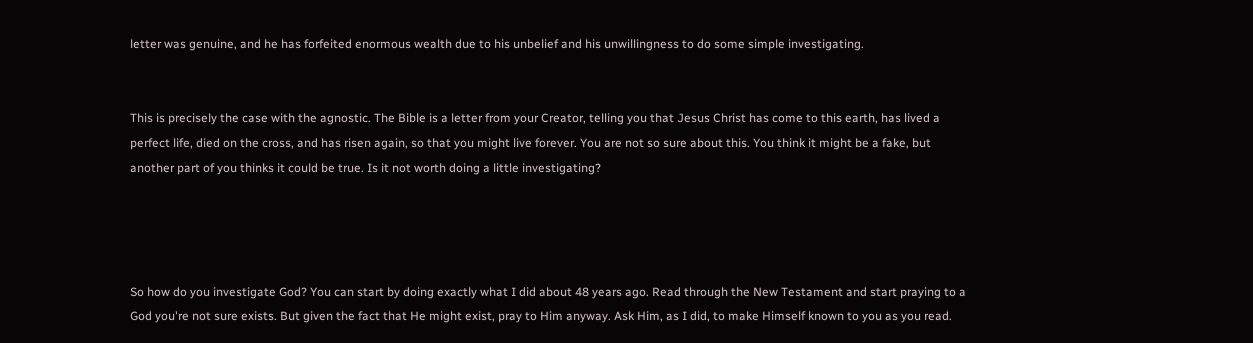letter was genuine, and he has forfeited enormous wealth due to his unbelief and his unwillingness to do some simple investigating.


This is precisely the case with the agnostic. The Bible is a letter from your Creator, telling you that Jesus Christ has come to this earth, has lived a perfect life, died on the cross, and has risen again, so that you might live forever. You are not so sure about this. You think it might be a fake, but another part of you thinks it could be true. Is it not worth doing a little investigating?




So how do you investigate God? You can start by doing exactly what I did about 48 years ago. Read through the New Testament and start praying to a God you're not sure exists. But given the fact that He might exist, pray to Him anyway. Ask Him, as I did, to make Himself known to you as you read.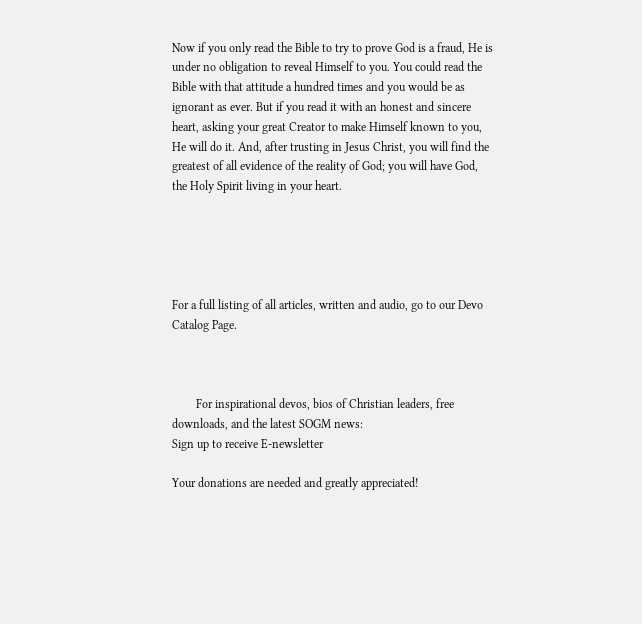Now if you only read the Bible to try to prove God is a fraud, He is under no obligation to reveal Himself to you. You could read the Bible with that attitude a hundred times and you would be as ignorant as ever. But if you read it with an honest and sincere heart, asking your great Creator to make Himself known to you, He will do it. And, after trusting in Jesus Christ, you will find the greatest of all evidence of the reality of God; you will have God, the Holy Spirit living in your heart.





For a full listing of all articles, written and audio, go to our Devo Catalog Page.



        For inspirational devos, bios of Christian leaders, free downloads, and the latest SOGM news:
Sign up to receive E-newsletter

Your donations are needed and greatly appreciated!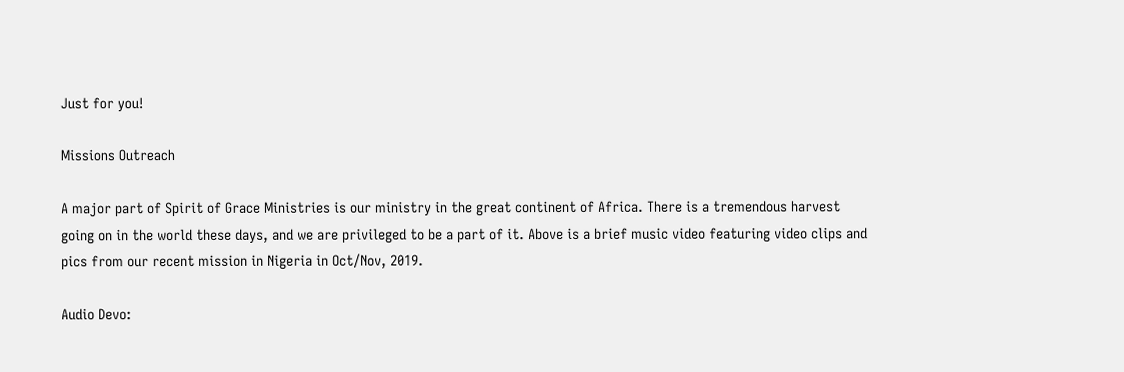Just for you!

Missions Outreach

A major part of Spirit of Grace Ministries is our ministry in the great continent of Africa. There is a tremendous harvest going on in the world these days, and we are privileged to be a part of it. Above is a brief music video featuring video clips and pics from our recent mission in Nigeria in Oct/Nov, 2019.

Audio Devo: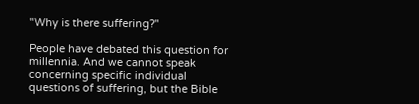"Why is there suffering?"

People have debated this question for millennia. And we cannot speak concerning specific individual questions of suffering, but the Bible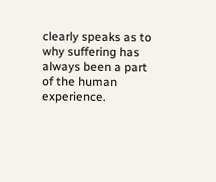clearly speaks as to why suffering has always been a part of the human experience.